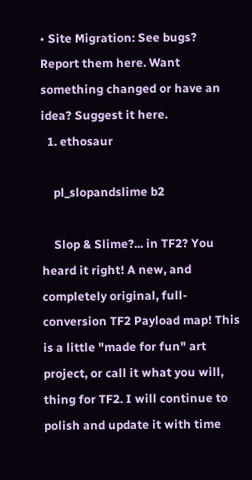• Site Migration: See bugs? Report them here. Want something changed or have an idea? Suggest it here.
  1. ethosaur

    pl_slopandslime b2

    Slop & Slime?... in TF2? You heard it right! A new, and completely original, full-conversion TF2 Payload map! This is a little "made for fun" art project, or call it what you will, thing for TF2. I will continue to polish and update it with time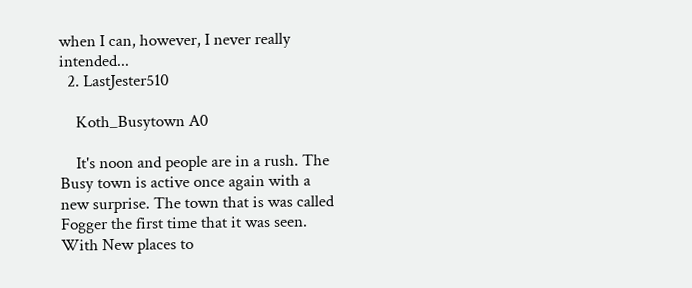when I can, however, I never really intended...
  2. LastJester510

    Koth_Busytown A0

    It's noon and people are in a rush. The Busy town is active once again with a new surprise. The town that is was called Fogger the first time that it was seen. With New places to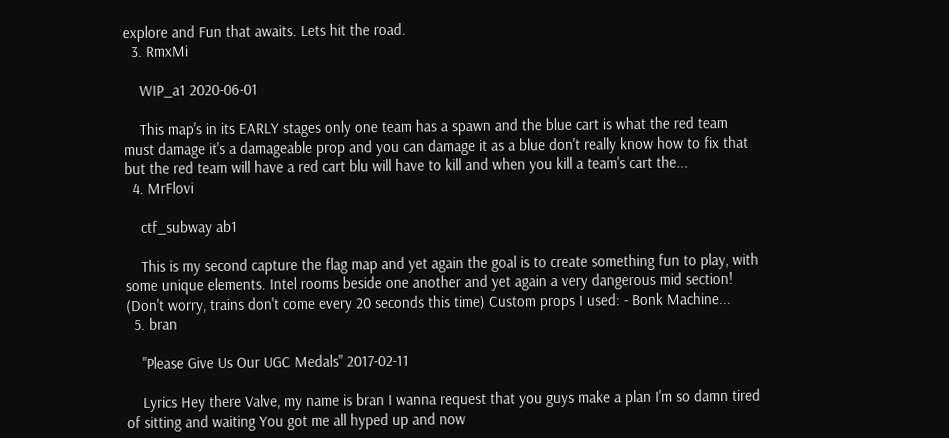explore and Fun that awaits. Lets hit the road.
  3. RmxMi

    WIP_a1 2020-06-01

    This map's in its EARLY stages only one team has a spawn and the blue cart is what the red team must damage it's a damageable prop and you can damage it as a blue don't really know how to fix that but the red team will have a red cart blu will have to kill and when you kill a team's cart the...
  4. MrFlovi

    ctf_subway ab1

    This is my second capture the flag map and yet again the goal is to create something fun to play, with some unique elements. Intel rooms beside one another and yet again a very dangerous mid section! (Don't worry, trains don't come every 20 seconds this time) Custom props I used: - Bonk Machine...
  5. bran

    "Please Give Us Our UGC Medals" 2017-02-11

    Lyrics Hey there Valve, my name is bran I wanna request that you guys make a plan I'm so damn tired of sitting and waiting You got me all hyped up and now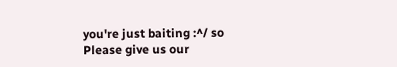you're just baiting :^/ so Please give us our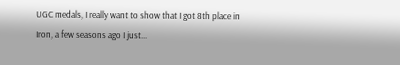UGC medals, I really want to show that I got 8th place in Iron, a few seasons ago I just...